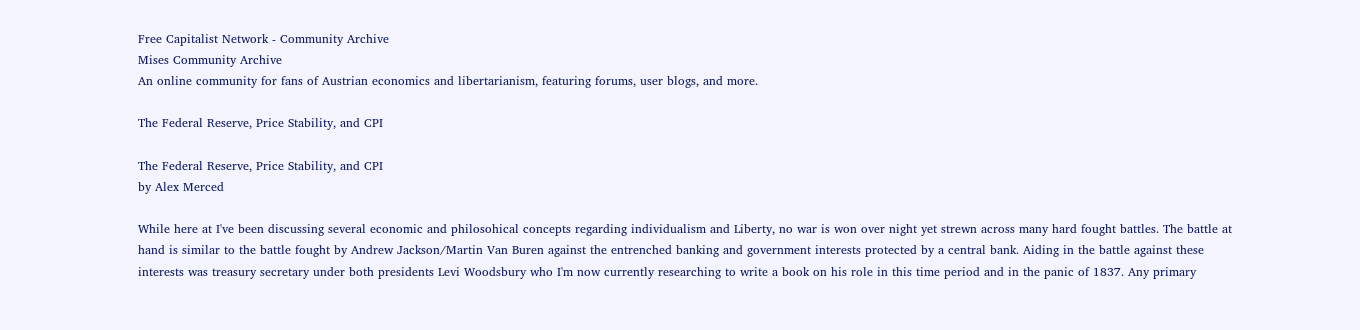Free Capitalist Network - Community Archive
Mises Community Archive
An online community for fans of Austrian economics and libertarianism, featuring forums, user blogs, and more.

The Federal Reserve, Price Stability, and CPI

The Federal Reserve, Price Stability, and CPI
by Alex Merced

While here at I've been discussing several economic and philosohical concepts regarding individualism and Liberty, no war is won over night yet strewn across many hard fought battles. The battle at hand is similar to the battle fought by Andrew Jackson/Martin Van Buren against the entrenched banking and government interests protected by a central bank. Aiding in the battle against these interests was treasury secretary under both presidents Levi Woodsbury who I'm now currently researching to write a book on his role in this time period and in the panic of 1837. Any primary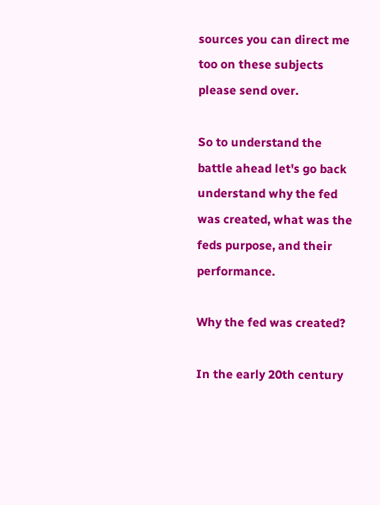sources you can direct me too on these subjects please send over.

So to understand the battle ahead let's go back understand why the fed was created, what was the feds purpose, and their performance.

Why the fed was created?

In the early 20th century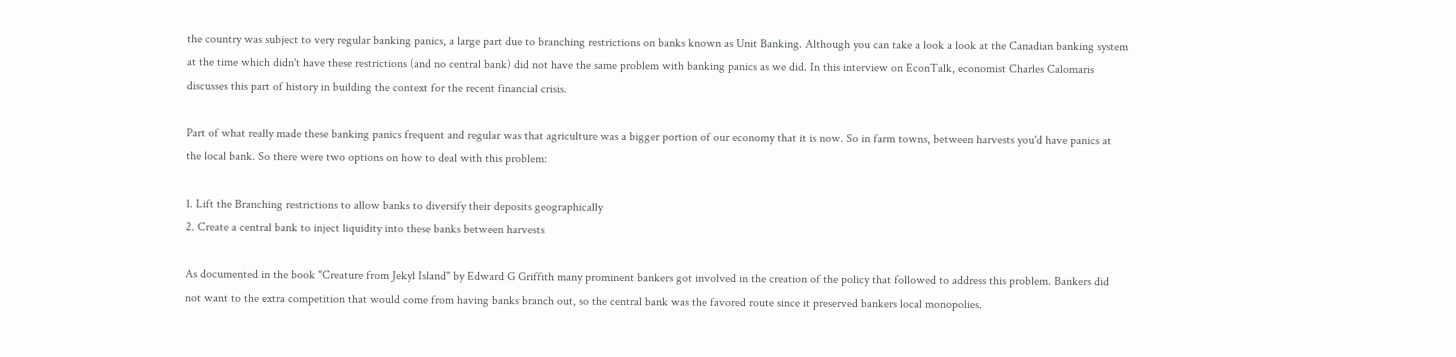the country was subject to very regular banking panics, a large part due to branching restrictions on banks known as Unit Banking. Although you can take a look a look at the Canadian banking system at the time which didn't have these restrictions (and no central bank) did not have the same problem with banking panics as we did. In this interview on EconTalk, economist Charles Calomaris discusses this part of history in building the context for the recent financial crisis.

Part of what really made these banking panics frequent and regular was that agriculture was a bigger portion of our economy that it is now. So in farm towns, between harvests you'd have panics at the local bank. So there were two options on how to deal with this problem:

1. Lift the Branching restrictions to allow banks to diversify their deposits geographically
2. Create a central bank to inject liquidity into these banks between harvests

As documented in the book "Creature from Jekyl Island" by Edward G Griffith many prominent bankers got involved in the creation of the policy that followed to address this problem. Bankers did not want to the extra competition that would come from having banks branch out, so the central bank was the favored route since it preserved bankers local monopolies.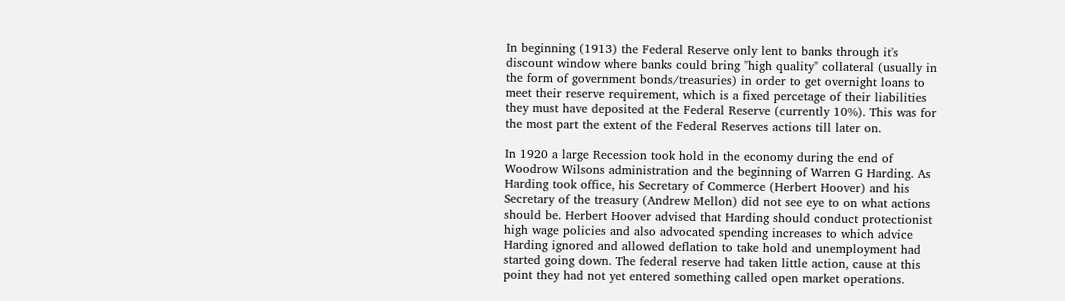In beginning (1913) the Federal Reserve only lent to banks through it's discount window where banks could bring "high quality" collateral (usually in the form of government bonds/treasuries) in order to get overnight loans to meet their reserve requirement, which is a fixed percetage of their liabilities they must have deposited at the Federal Reserve (currently 10%). This was for the most part the extent of the Federal Reserves actions till later on.

In 1920 a large Recession took hold in the economy during the end of Woodrow Wilsons administration and the beginning of Warren G Harding. As Harding took office, his Secretary of Commerce (Herbert Hoover) and his Secretary of the treasury (Andrew Mellon) did not see eye to on what actions should be. Herbert Hoover advised that Harding should conduct protectionist high wage policies and also advocated spending increases to which advice Harding ignored and allowed deflation to take hold and unemployment had started going down. The federal reserve had taken little action, cause at this point they had not yet entered something called open market operations.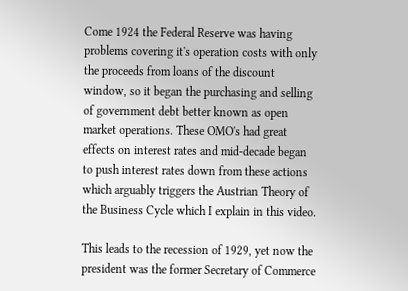Come 1924 the Federal Reserve was having problems covering it's operation costs with only the proceeds from loans of the discount window, so it began the purchasing and selling of government debt better known as open market operations. These OMO's had great effects on interest rates and mid-decade began to push interest rates down from these actions which arguably triggers the Austrian Theory of the Business Cycle which I explain in this video.

This leads to the recession of 1929, yet now the president was the former Secretary of Commerce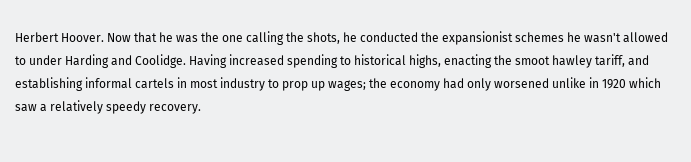Herbert Hoover. Now that he was the one calling the shots, he conducted the expansionist schemes he wasn't allowed to under Harding and Coolidge. Having increased spending to historical highs, enacting the smoot hawley tariff, and establishing informal cartels in most industry to prop up wages; the economy had only worsened unlike in 1920 which saw a relatively speedy recovery.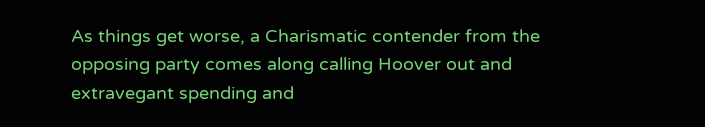As things get worse, a Charismatic contender from the opposing party comes along calling Hoover out and extravegant spending and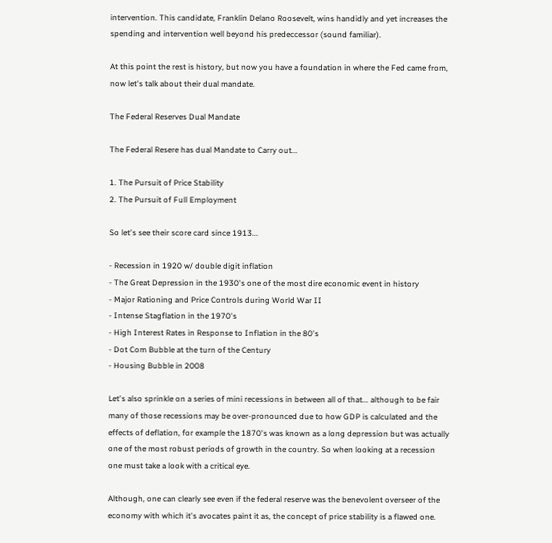intervention. This candidate, Franklin Delano Roosevelt, wins handidly and yet increases the spending and intervention well beyond his predeccessor (sound familiar).

At this point the rest is history, but now you have a foundation in where the Fed came from, now let's talk about their dual mandate.

The Federal Reserves Dual Mandate

The Federal Resere has dual Mandate to Carry out...

1. The Pursuit of Price Stability
2. The Pursuit of Full Employment

So let's see their score card since 1913...

- Recession in 1920 w/ double digit inflation
- The Great Depression in the 1930's one of the most dire economic event in history
- Major Rationing and Price Controls during World War II
- Intense Stagflation in the 1970's
- High Interest Rates in Response to Inflation in the 80's
- Dot Com Bubble at the turn of the Century
- Housing Bubble in 2008

Let's also sprinkle on a series of mini recessions in between all of that... although to be fair many of those recessions may be over-pronounced due to how GDP is calculated and the effects of deflation, for example the 1870's was known as a long depression but was actually one of the most robust periods of growth in the country. So when looking at a recession one must take a look with a critical eye.

Although, one can clearly see even if the federal reserve was the benevolent overseer of the economy with which it's avocates paint it as, the concept of price stability is a flawed one.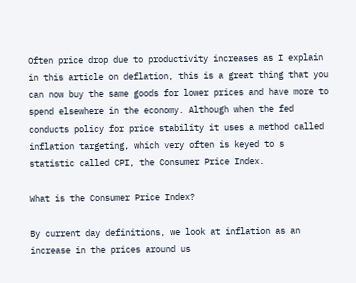Often price drop due to productivity increases as I explain in this article on deflation, this is a great thing that you can now buy the same goods for lower prices and have more to spend elsewhere in the economy. Although when the fed conducts policy for price stability it uses a method called inflation targeting, which very often is keyed to s statistic called CPI, the Consumer Price Index.

What is the Consumer Price Index?

By current day definitions, we look at inflation as an increase in the prices around us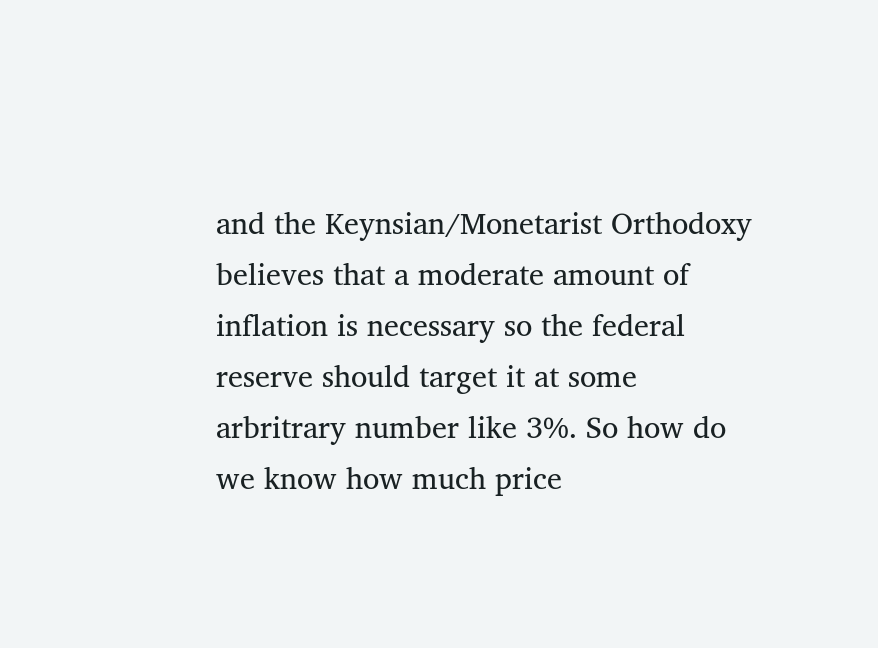and the Keynsian/Monetarist Orthodoxy believes that a moderate amount of inflation is necessary so the federal reserve should target it at some arbritrary number like 3%. So how do we know how much price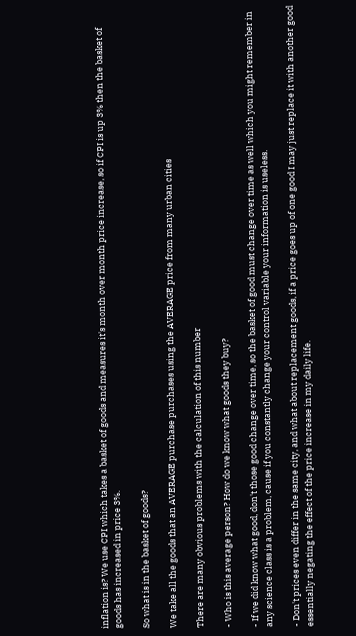inflation is? We use CPI which takes a basket of goods and measures it's month over month price increase, so if CPI is up 3% then the basket of goods has increased in price 3%.

So what is in the basket of goods?

We take all the goods that an AVERAGE purchase purchases using the AVERAGE price from many urban cities

There are many obvious problems with the calculation of this number

- Who is this average person? How do we know what goods they buy?

- If we did know what good, don't those good change over time, so the basket of good must change over time as well which you might remember in any science class is a problem, cause if you constantly change your control variable your information is useless.

- Don't prices even differ in the same city, and what about replacement goods, if a price goes up of one good I may just replace it with another good essentially negating the effect of the price increase in my daily life.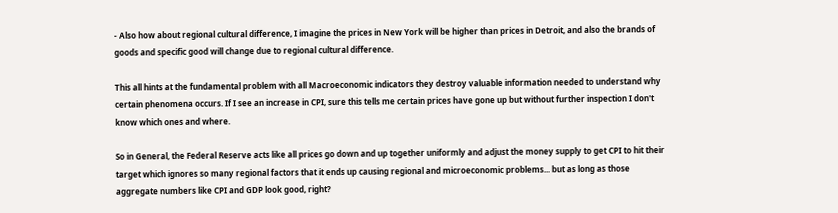- Also how about regional cultural difference, I imagine the prices in New York will be higher than prices in Detroit, and also the brands of goods and specific good will change due to regional cultural difference.

This all hints at the fundamental problem with all Macroeconomic indicators they destroy valuable information needed to understand why certain phenomena occurs. If I see an increase in CPI, sure this tells me certain prices have gone up but without further inspection I don't know which ones and where.

So in General, the Federal Reserve acts like all prices go down and up together uniformly and adjust the money supply to get CPI to hit their target which ignores so many regional factors that it ends up causing regional and microeconomic problems... but as long as those aggregate numbers like CPI and GDP look good, right?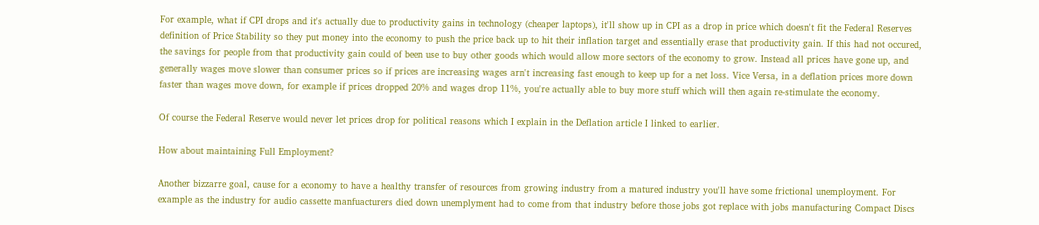For example, what if CPI drops and it's actually due to productivity gains in technology (cheaper laptops), it'll show up in CPI as a drop in price which doesn't fit the Federal Reserves definition of Price Stability so they put money into the economy to push the price back up to hit their inflation target and essentially erase that productivity gain. If this had not occured, the savings for people from that productivity gain could of been use to buy other goods which would allow more sectors of the economy to grow. Instead all prices have gone up, and generally wages move slower than consumer prices so if prices are increasing wages arn't increasing fast enough to keep up for a net loss. Vice Versa, in a deflation prices more down faster than wages move down, for example if prices dropped 20% and wages drop 11%, you're actually able to buy more stuff which will then again re-stimulate the economy.

Of course the Federal Reserve would never let prices drop for political reasons which I explain in the Deflation article I linked to earlier.

How about maintaining Full Employment?

Another bizzarre goal, cause for a economy to have a healthy transfer of resources from growing industry from a matured industry you'll have some frictional unemployment. For example as the industry for audio cassette manfuacturers died down unemplyment had to come from that industry before those jobs got replace with jobs manufacturing Compact Discs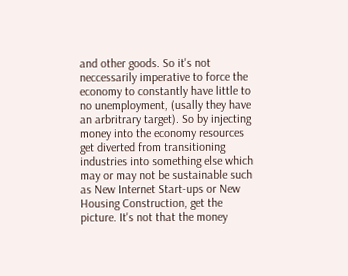and other goods. So it's not neccessarily imperative to force the economy to constantly have little to no unemployment, (usally they have an arbritrary target). So by injecting money into the economy resources get diverted from transitioning industries into something else which may or may not be sustainable such as New Internet Start-ups or New Housing Construction, get the picture. It's not that the money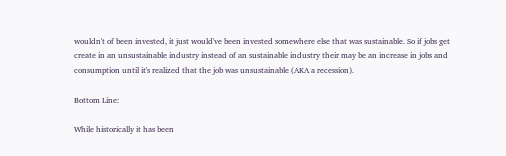wouldn't of been invested, it just would've been invested somewhere else that was sustainable. So if jobs get create in an unsustainable industry instead of an sustainable industry their may be an increase in jobs and consumption until it's realized that the job was unsustainable (AKA a recession).

Bottom Line:

While historically it has been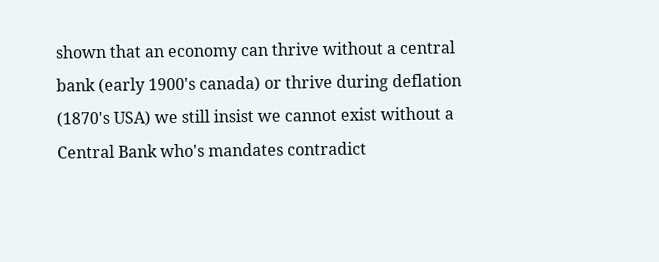shown that an economy can thrive without a central bank (early 1900's canada) or thrive during deflation (1870's USA) we still insist we cannot exist without a Central Bank who's mandates contradict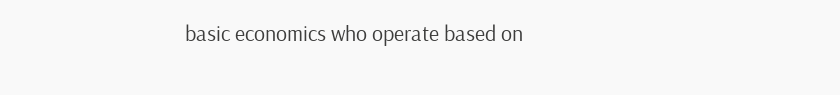basic economics who operate based on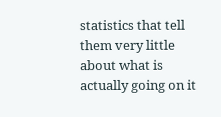statistics that tell them very little about what is actually going on it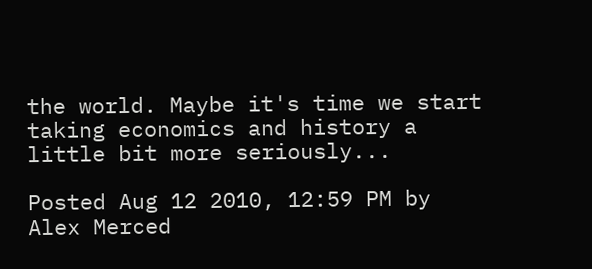the world. Maybe it's time we start taking economics and history a little bit more seriously...

Posted Aug 12 2010, 12:59 PM by Alex Merced